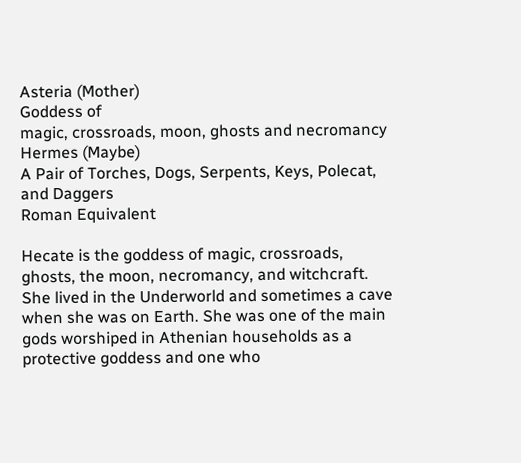Asteria (Mother)
Goddess of
magic, crossroads, moon, ghosts and necromancy
Hermes (Maybe)
A Pair of Torches, Dogs, Serpents, Keys, Polecat, and Daggers
Roman Equivalent

Hecate is the goddess of magic, crossroads, ghosts, the moon, necromancy, and witchcraft. She lived in the Underworld and sometimes a cave when she was on Earth. She was one of the main gods worshiped in Athenian households as a protective goddess and one who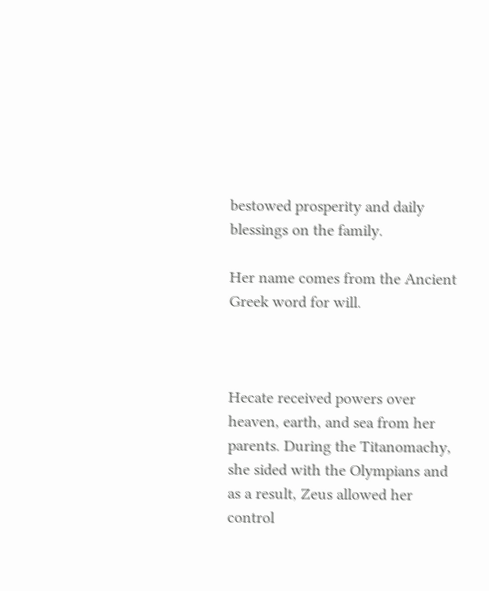bestowed prosperity and daily blessings on the family.

Her name comes from the Ancient Greek word for will.



Hecate received powers over heaven, earth, and sea from her parents. During the Titanomachy, she sided with the Olympians and as a result, Zeus allowed her control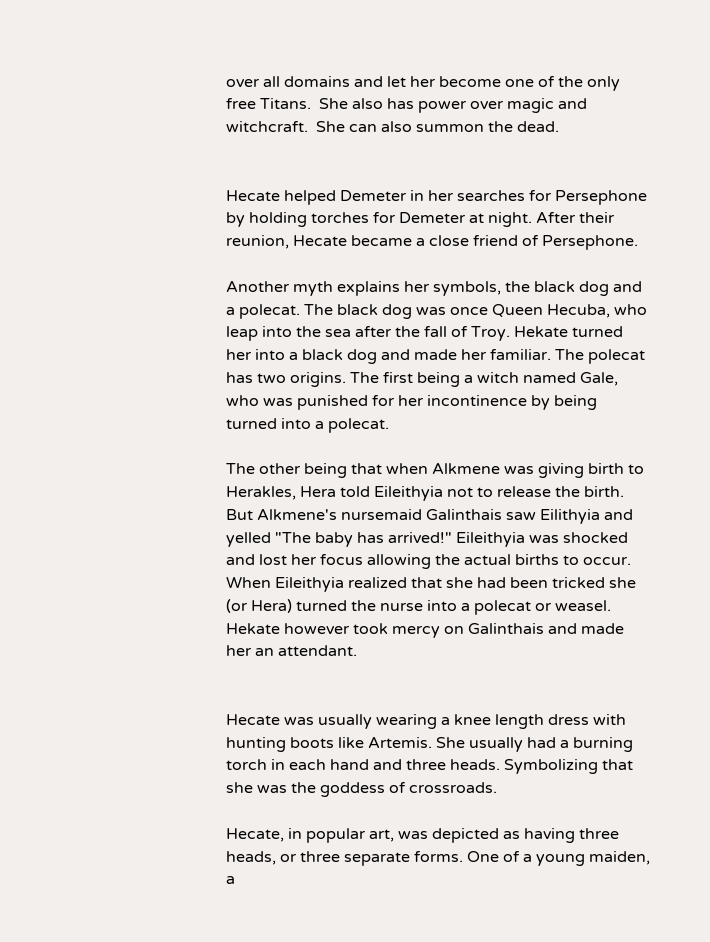over all domains and let her become one of the only free Titans.  She also has power over magic and witchcraft.  She can also summon the dead.


Hecate helped Demeter in her searches for Persephone by holding torches for Demeter at night. After their reunion, Hecate became a close friend of Persephone.

Another myth explains her symbols, the black dog and a polecat. The black dog was once Queen Hecuba, who leap into the sea after the fall of Troy. Hekate turned her into a black dog and made her familiar. The polecat has two origins. The first being a witch named Gale, who was punished for her incontinence by being turned into a polecat.

The other being that when Alkmene was giving birth to Herakles, Hera told Eileithyia not to release the birth. But Alkmene's nursemaid Galinthais saw Eilithyia and yelled "The baby has arrived!" Eileithyia was shocked and lost her focus allowing the actual births to occur. When Eileithyia realized that she had been tricked she (or Hera) turned the nurse into a polecat or weasel. Hekate however took mercy on Galinthais and made her an attendant.


Hecate was usually wearing a knee length dress with hunting boots like Artemis. She usually had a burning torch in each hand and three heads. Symbolizing that she was the goddess of crossroads.

Hecate, in popular art, was depicted as having three heads, or three separate forms. One of a young maiden, a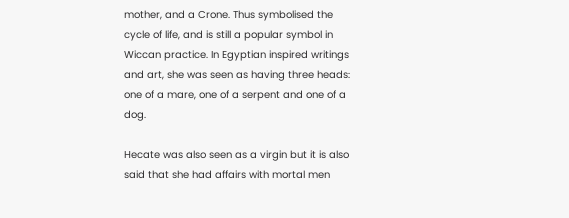mother, and a Crone. Thus symbolised the cycle of life, and is still a popular symbol in Wiccan practice. In Egyptian inspired writings and art, she was seen as having three heads: one of a mare, one of a serpent and one of a dog.

Hecate was also seen as a virgin but it is also said that she had affairs with mortal men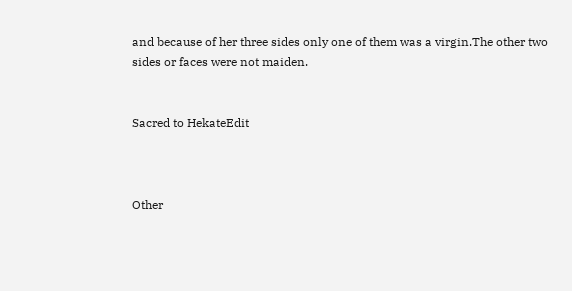and because of her three sides only one of them was a virgin.The other two sides or faces were not maiden.


Sacred to HekateEdit



Other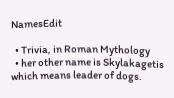NamesEdit

  • Trivia, in Roman Mythology
  • her other name is Skylakagetis  which means leader of dogs.